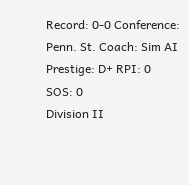Record: 0-0 Conference: Penn. St. Coach: Sim AI Prestige: D+ RPI: 0 SOS: 0
Division II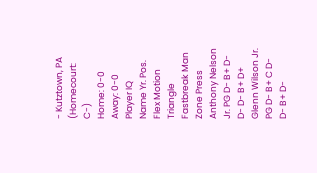- Kutztown, PA (Homecourt: C-)
Home: 0-0 Away: 0-0
Player IQ
Name Yr. Pos. Flex Motion Triangle Fastbreak Man Zone Press
Anthony Nelson Jr. PG D- B+ D- D- D- B+ D+
Glenn Wilson Jr. PG D- B+ C D- D- B+ D-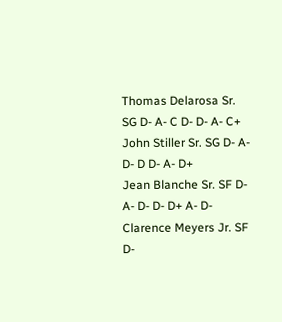Thomas Delarosa Sr. SG D- A- C D- D- A- C+
John Stiller Sr. SG D- A- D- D D- A- D+
Jean Blanche Sr. SF D- A- D- D- D+ A- D-
Clarence Meyers Jr. SF D-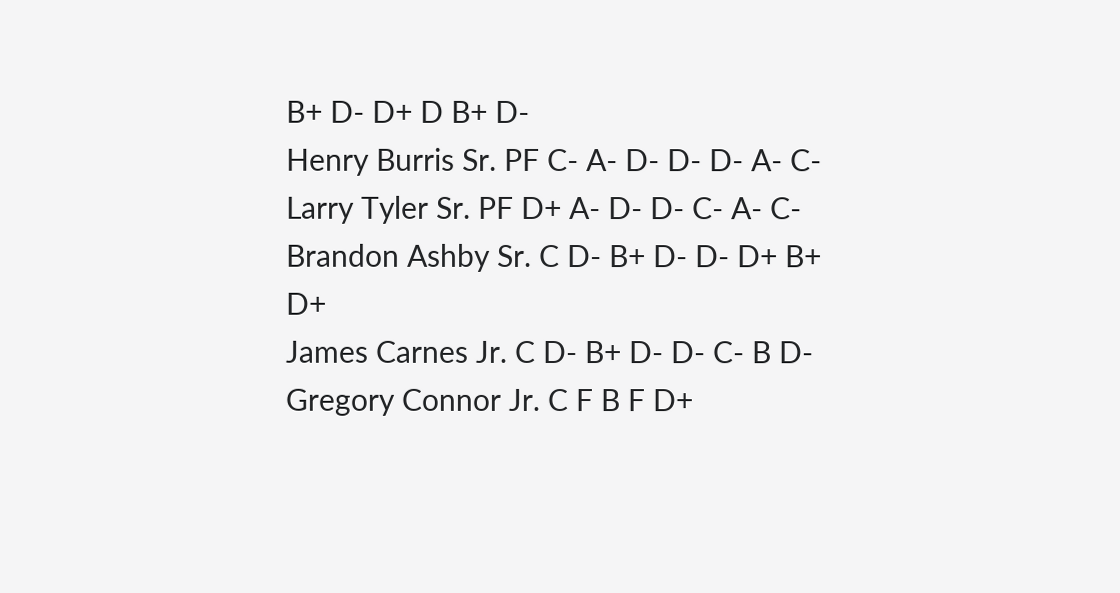B+ D- D+ D B+ D-
Henry Burris Sr. PF C- A- D- D- D- A- C-
Larry Tyler Sr. PF D+ A- D- D- C- A- C-
Brandon Ashby Sr. C D- B+ D- D- D+ B+ D+
James Carnes Jr. C D- B+ D- D- C- B D-
Gregory Connor Jr. C F B F D+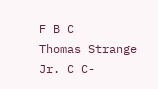F B C
Thomas Strange Jr. C C-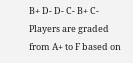B+ D- D- C- B+ C-
Players are graded from A+ to F based on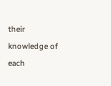their knowledge of each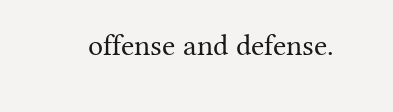offense and defense.